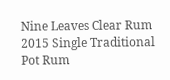Nine Leaves Clear Rum 2015 Single Traditional Pot Rum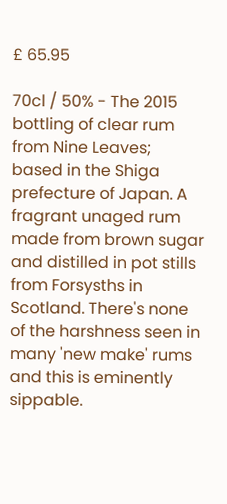£ 65.95

70cl / 50% - The 2015 bottling of clear rum from Nine Leaves; based in the Shiga prefecture of Japan. A fragrant unaged rum made from brown sugar and distilled in pot stills from Forsysths in Scotland. There's none of the harshness seen in many 'new make' rums and this is eminently sippable.